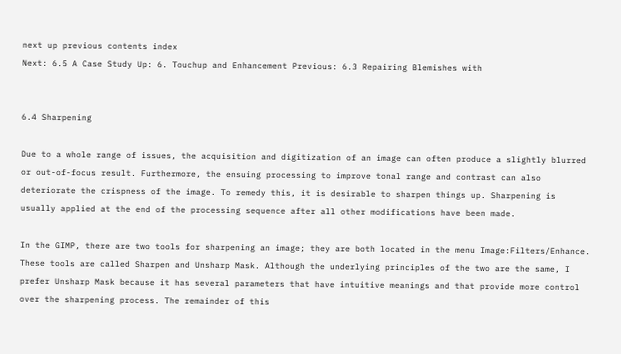next up previous contents index
Next: 6.5 A Case Study Up: 6. Touchup and Enhancement Previous: 6.3 Repairing Blemishes with


6.4 Sharpening

Due to a whole range of issues, the acquisition and digitization of an image can often produce a slightly blurred or out-of-focus result. Furthermore, the ensuing processing to improve tonal range and contrast can also deteriorate the crispness of the image. To remedy this, it is desirable to sharpen things up. Sharpening is usually applied at the end of the processing sequence after all other modifications have been made.

In the GIMP, there are two tools for sharpening an image; they are both located in the menu Image:Filters/Enhance. These tools are called Sharpen and Unsharp Mask. Although the underlying principles of the two are the same, I prefer Unsharp Mask because it has several parameters that have intuitive meanings and that provide more control over the sharpening process. The remainder of this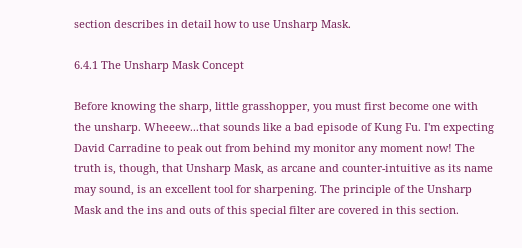section describes in detail how to use Unsharp Mask.

6.4.1 The Unsharp Mask Concept

Before knowing the sharp, little grasshopper, you must first become one with the unsharp. Wheeew...that sounds like a bad episode of Kung Fu. I'm expecting David Carradine to peak out from behind my monitor any moment now! The truth is, though, that Unsharp Mask, as arcane and counter-intuitive as its name may sound, is an excellent tool for sharpening. The principle of the Unsharp Mask and the ins and outs of this special filter are covered in this section.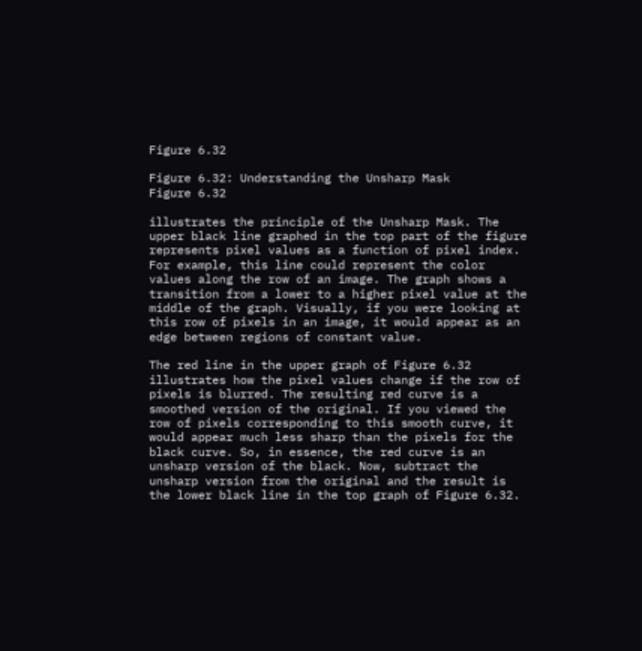Figure 6.32

Figure 6.32: Understanding the Unsharp Mask
Figure 6.32

illustrates the principle of the Unsharp Mask. The upper black line graphed in the top part of the figure represents pixel values as a function of pixel index. For example, this line could represent the color values along the row of an image. The graph shows a transition from a lower to a higher pixel value at the middle of the graph. Visually, if you were looking at this row of pixels in an image, it would appear as an edge between regions of constant value.

The red line in the upper graph of Figure 6.32 illustrates how the pixel values change if the row of pixels is blurred. The resulting red curve is a smoothed version of the original. If you viewed the row of pixels corresponding to this smooth curve, it would appear much less sharp than the pixels for the black curve. So, in essence, the red curve is an unsharp version of the black. Now, subtract the unsharp version from the original and the result is the lower black line in the top graph of Figure 6.32.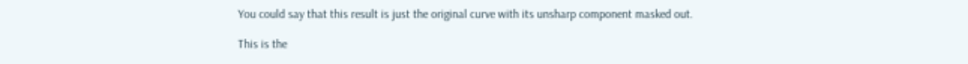You could say that this result is just the original curve with its unsharp component masked out.

This is the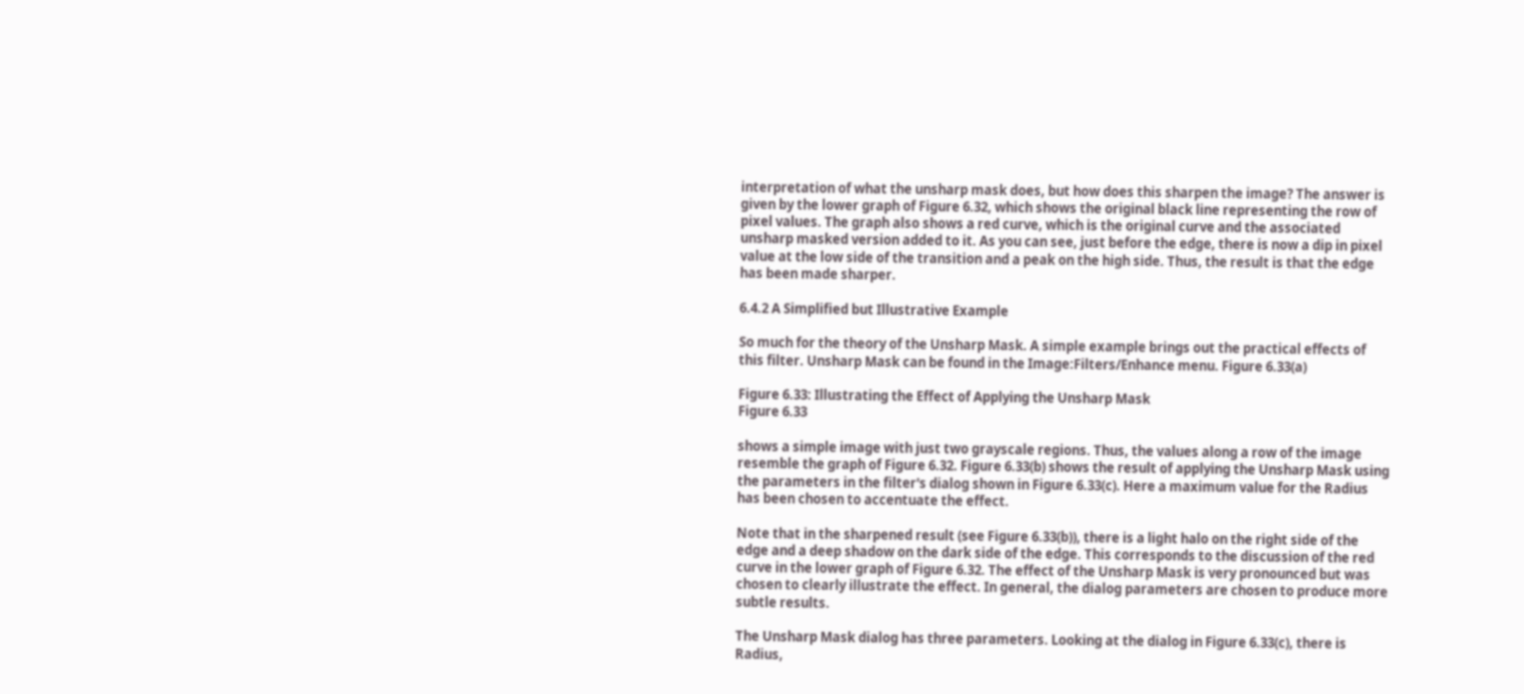interpretation of what the unsharp mask does, but how does this sharpen the image? The answer is given by the lower graph of Figure 6.32, which shows the original black line representing the row of pixel values. The graph also shows a red curve, which is the original curve and the associated unsharp masked version added to it. As you can see, just before the edge, there is now a dip in pixel value at the low side of the transition and a peak on the high side. Thus, the result is that the edge has been made sharper.

6.4.2 A Simplified but Illustrative Example

So much for the theory of the Unsharp Mask. A simple example brings out the practical effects of this filter. Unsharp Mask can be found in the Image:Filters/Enhance menu. Figure 6.33(a)

Figure 6.33: Illustrating the Effect of Applying the Unsharp Mask
Figure 6.33

shows a simple image with just two grayscale regions. Thus, the values along a row of the image resemble the graph of Figure 6.32. Figure 6.33(b) shows the result of applying the Unsharp Mask using the parameters in the filter's dialog shown in Figure 6.33(c). Here a maximum value for the Radius has been chosen to accentuate the effect.

Note that in the sharpened result (see Figure 6.33(b)), there is a light halo on the right side of the edge and a deep shadow on the dark side of the edge. This corresponds to the discussion of the red curve in the lower graph of Figure 6.32. The effect of the Unsharp Mask is very pronounced but was chosen to clearly illustrate the effect. In general, the dialog parameters are chosen to produce more subtle results.

The Unsharp Mask dialog has three parameters. Looking at the dialog in Figure 6.33(c), there is Radius,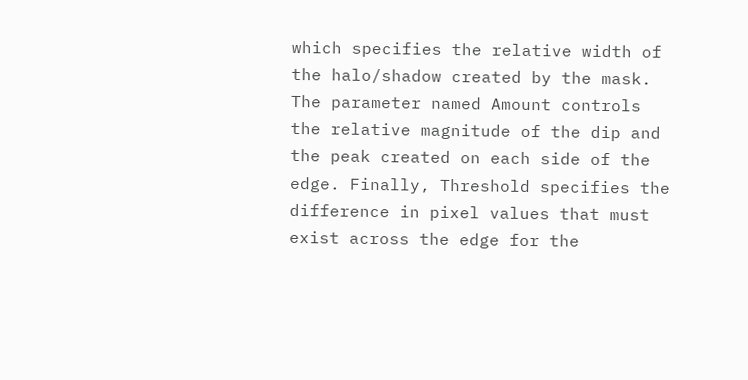which specifies the relative width of the halo/shadow created by the mask. The parameter named Amount controls the relative magnitude of the dip and the peak created on each side of the edge. Finally, Threshold specifies the difference in pixel values that must exist across the edge for the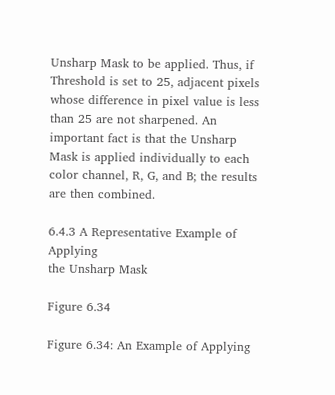Unsharp Mask to be applied. Thus, if Threshold is set to 25, adjacent pixels whose difference in pixel value is less than 25 are not sharpened. An important fact is that the Unsharp Mask is applied individually to each color channel, R, G, and B; the results are then combined.

6.4.3 A Representative Example of Applying
the Unsharp Mask

Figure 6.34

Figure 6.34: An Example of Applying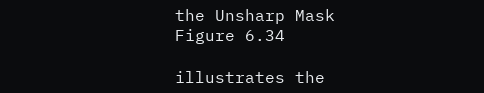the Unsharp Mask
Figure 6.34

illustrates the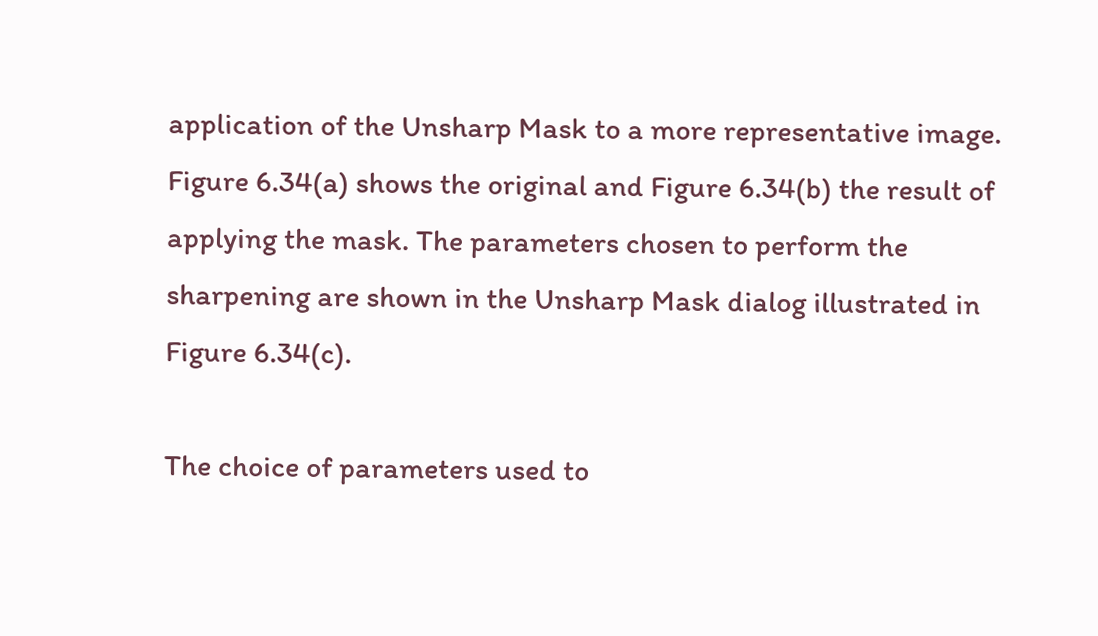application of the Unsharp Mask to a more representative image. Figure 6.34(a) shows the original and Figure 6.34(b) the result of applying the mask. The parameters chosen to perform the sharpening are shown in the Unsharp Mask dialog illustrated in Figure 6.34(c).

The choice of parameters used to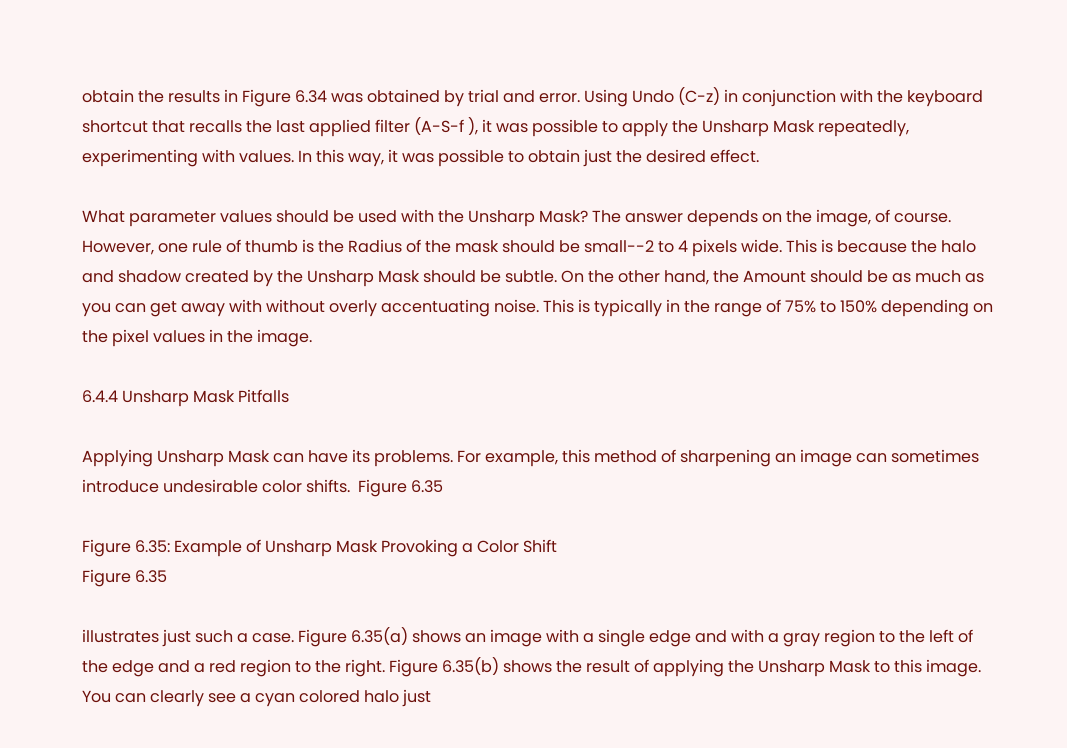obtain the results in Figure 6.34 was obtained by trial and error. Using Undo (C-z) in conjunction with the keyboard shortcut that recalls the last applied filter (A-S-f ), it was possible to apply the Unsharp Mask repeatedly, experimenting with values. In this way, it was possible to obtain just the desired effect.

What parameter values should be used with the Unsharp Mask? The answer depends on the image, of course. However, one rule of thumb is the Radius of the mask should be small--2 to 4 pixels wide. This is because the halo and shadow created by the Unsharp Mask should be subtle. On the other hand, the Amount should be as much as you can get away with without overly accentuating noise. This is typically in the range of 75% to 150% depending on the pixel values in the image.

6.4.4 Unsharp Mask Pitfalls

Applying Unsharp Mask can have its problems. For example, this method of sharpening an image can sometimes introduce undesirable color shifts.  Figure 6.35

Figure 6.35: Example of Unsharp Mask Provoking a Color Shift
Figure 6.35

illustrates just such a case. Figure 6.35(a) shows an image with a single edge and with a gray region to the left of the edge and a red region to the right. Figure 6.35(b) shows the result of applying the Unsharp Mask to this image. You can clearly see a cyan colored halo just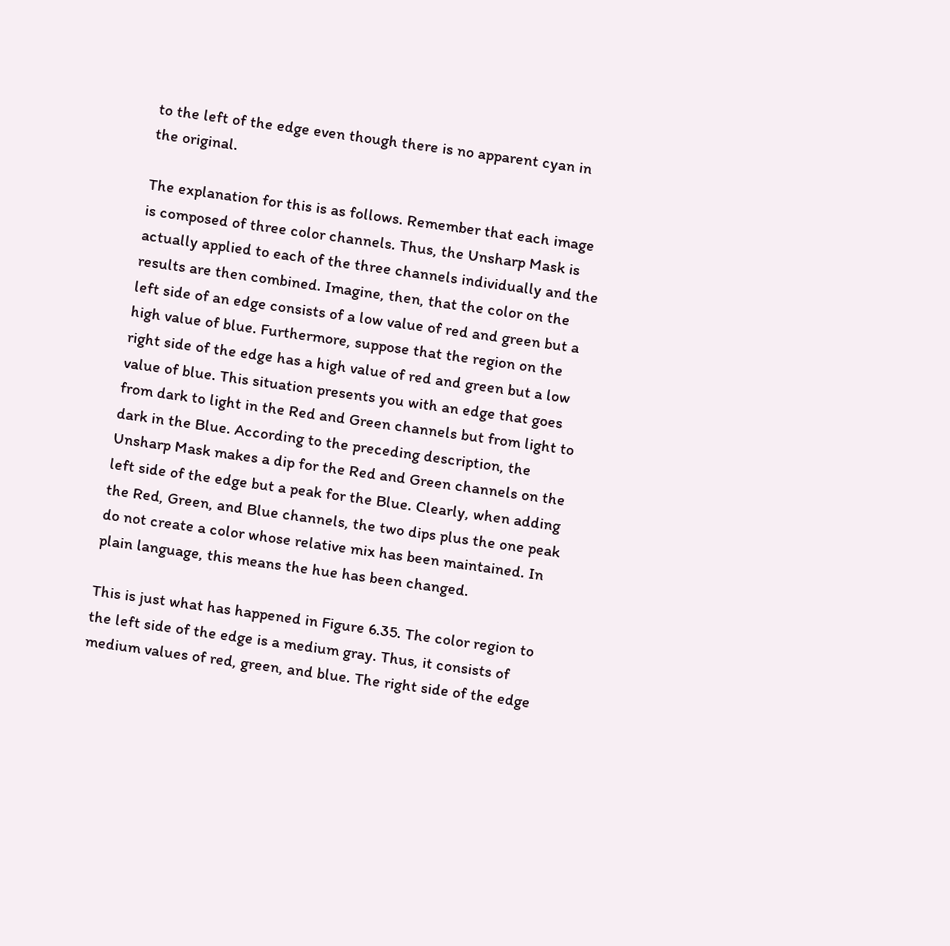to the left of the edge even though there is no apparent cyan in the original.

The explanation for this is as follows. Remember that each image is composed of three color channels. Thus, the Unsharp Mask is actually applied to each of the three channels individually and the results are then combined. Imagine, then, that the color on the left side of an edge consists of a low value of red and green but a high value of blue. Furthermore, suppose that the region on the right side of the edge has a high value of red and green but a low value of blue. This situation presents you with an edge that goes from dark to light in the Red and Green channels but from light to dark in the Blue. According to the preceding description, the Unsharp Mask makes a dip for the Red and Green channels on the left side of the edge but a peak for the Blue. Clearly, when adding the Red, Green, and Blue channels, the two dips plus the one peak do not create a color whose relative mix has been maintained. In plain language, this means the hue has been changed.

This is just what has happened in Figure 6.35. The color region to the left side of the edge is a medium gray. Thus, it consists of medium values of red, green, and blue. The right side of the edge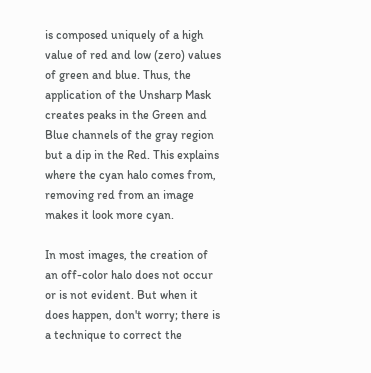is composed uniquely of a high value of red and low (zero) values of green and blue. Thus, the application of the Unsharp Mask creates peaks in the Green and Blue channels of the gray region but a dip in the Red. This explains where the cyan halo comes from, removing red from an image makes it look more cyan.

In most images, the creation of an off-color halo does not occur or is not evident. But when it does happen, don't worry; there is a technique to correct the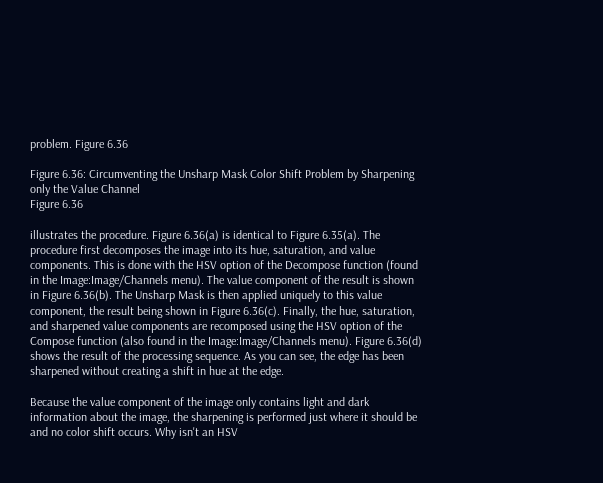problem. Figure 6.36

Figure 6.36: Circumventing the Unsharp Mask Color Shift Problem by Sharpening only the Value Channel
Figure 6.36

illustrates the procedure. Figure 6.36(a) is identical to Figure 6.35(a). The procedure first decomposes the image into its hue, saturation, and value components. This is done with the HSV option of the Decompose function (found in the Image:Image/Channels menu). The value component of the result is shown in Figure 6.36(b). The Unsharp Mask is then applied uniquely to this value component, the result being shown in Figure 6.36(c). Finally, the hue, saturation, and sharpened value components are recomposed using the HSV option of the Compose function (also found in the Image:Image/Channels menu). Figure 6.36(d) shows the result of the processing sequence. As you can see, the edge has been sharpened without creating a shift in hue at the edge.

Because the value component of the image only contains light and dark information about the image, the sharpening is performed just where it should be and no color shift occurs. Why isn't an HSV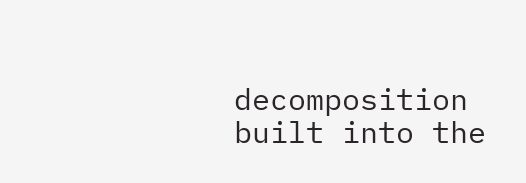decomposition built into the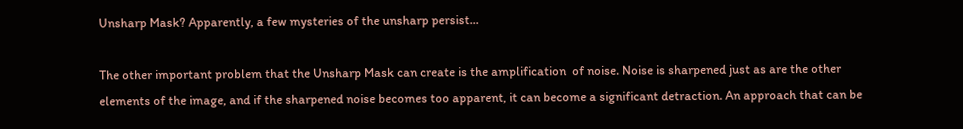Unsharp Mask? Apparently, a few mysteries of the unsharp persist...

The other important problem that the Unsharp Mask can create is the amplification  of noise. Noise is sharpened just as are the other elements of the image, and if the sharpened noise becomes too apparent, it can become a significant detraction. An approach that can be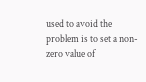used to avoid the problem is to set a non-zero value of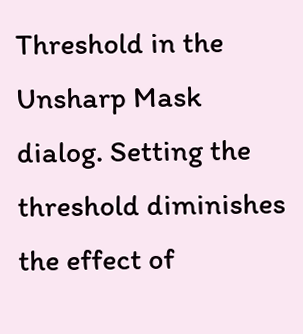Threshold in the Unsharp Mask dialog. Setting the threshold diminishes the effect of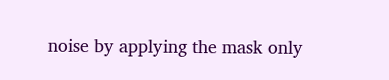noise by applying the mask only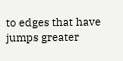to edges that have jumps greater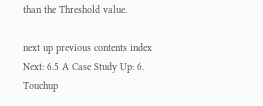than the Threshold value.

next up previous contents index
Next: 6.5 A Case Study Up: 6. Touchup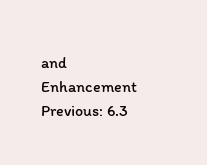and Enhancement Previous: 6.3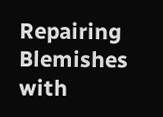Repairing Blemishes with